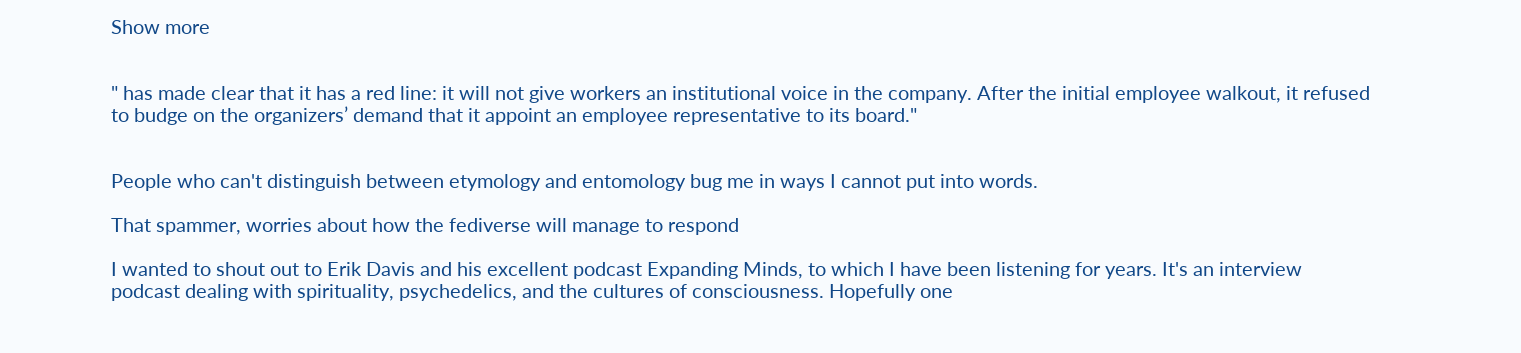Show more


" has made clear that it has a red line: it will not give workers an institutional voice in the company. After the initial employee walkout, it refused to budge on the organizers’ demand that it appoint an employee representative to its board."


People who can't distinguish between etymology and entomology bug me in ways I cannot put into words.

That spammer, worries about how the fediverse will manage to respond

I wanted to shout out to Erik Davis and his excellent podcast Expanding Minds, to which I have been listening for years. It's an interview podcast dealing with spirituality, psychedelics, and the cultures of consciousness. Hopefully one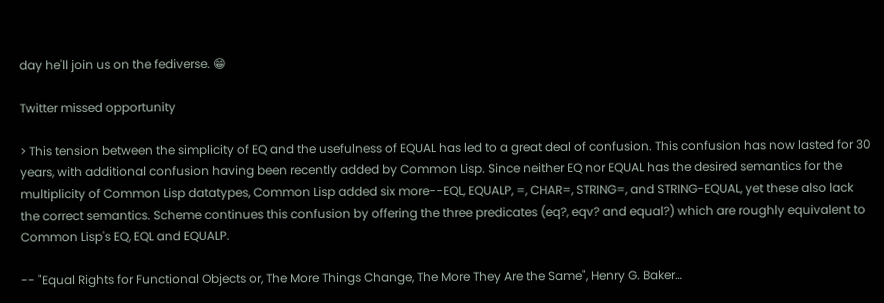day he'll join us on the fediverse. 😁

Twitter missed opportunity

> This tension between the simplicity of EQ and the usefulness of EQUAL has led to a great deal of confusion. This confusion has now lasted for 30 years, with additional confusion having been recently added by Common Lisp. Since neither EQ nor EQUAL has the desired semantics for the multiplicity of Common Lisp datatypes, Common Lisp added six more--EQL, EQUALP, =, CHAR=, STRING=, and STRING-EQUAL, yet these also lack the correct semantics. Scheme continues this confusion by offering the three predicates (eq?, eqv? and equal?) which are roughly equivalent to Common Lisp's EQ, EQL and EQUALP.

-- "Equal Rights for Functional Objects or, The More Things Change, The More They Are the Same", Henry G. Baker…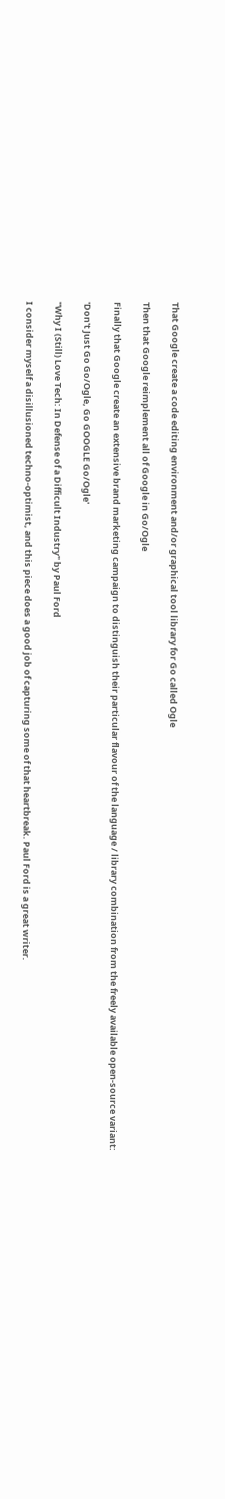That Google create a code editing environment and/or graphical tool library for Go called Ogle

Then that Google reimplement all of Google in Go/Ogle

Finally that Google create an extensive brand marketing campaign to distinguish their particular flavour of the language / library combination from the freely available open-source variant:

'Don't Just Go Go/Ogle, Go GOOGLE Go/Ogle'

"Why I (Still) Love Tech: In Defense of a Difficult Industry" by Paul Ford

I consider myself a disillusioned techno-optimist, and this piece does a good job of capturing some of that heartbreak. Paul Ford is a great writer.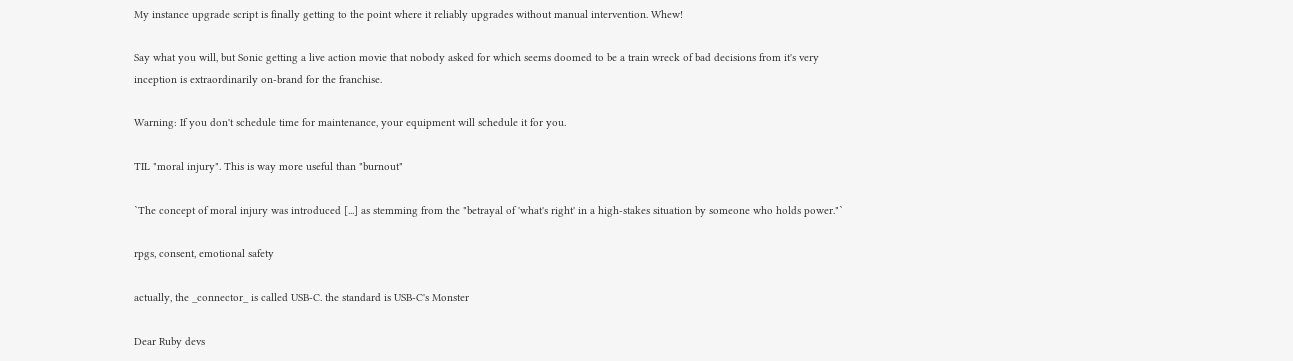My instance upgrade script is finally getting to the point where it reliably upgrades without manual intervention. Whew!

Say what you will, but Sonic getting a live action movie that nobody asked for which seems doomed to be a train wreck of bad decisions from it's very inception is extraordinarily on-brand for the franchise.

Warning: If you don't schedule time for maintenance, your equipment will schedule it for you.

TIL "moral injury". This is way more useful than "burnout"

`The concept of moral injury was introduced [...] as stemming from the "betrayal of 'what's right' in a high-stakes situation by someone who holds power."`

rpgs, consent, emotional safety

actually, the _connector_ is called USB-C. the standard is USB-C's Monster

Dear Ruby devs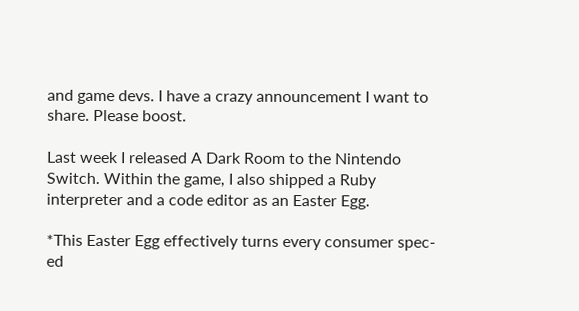and game devs. I have a crazy announcement I want to share. Please boost.

Last week I released A Dark Room to the Nintendo Switch. Within the game, I also shipped a Ruby interpreter and a code editor as an Easter Egg.

*This Easter Egg effectively turns every consumer spec-ed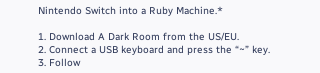Nintendo Switch into a Ruby Machine.*

1. Download A Dark Room from the US/EU.
2. Connect a USB keyboard and press the “~” key.
3. Follow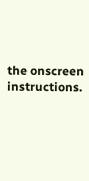the onscreen instructions.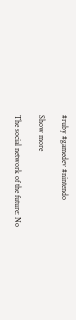#ruby #gamedev #nintendo

Show more

The social network of the future: No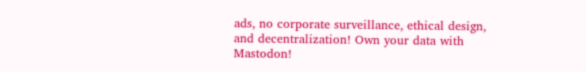ads, no corporate surveillance, ethical design, and decentralization! Own your data with Mastodon!